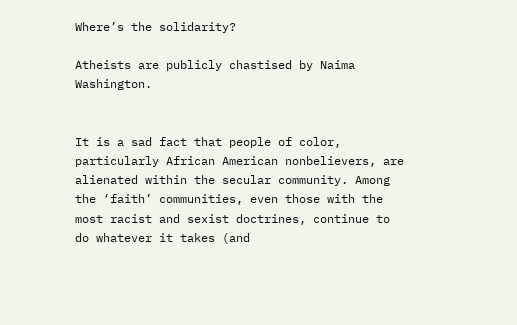Where’s the solidarity?

Atheists are publicly chastised by Naima Washington.


It is a sad fact that people of color, particularly African American nonbelievers, are alienated within the secular community. Among the ‘faith’ communities, even those with the most racist and sexist doctrines, continue to do whatever it takes (and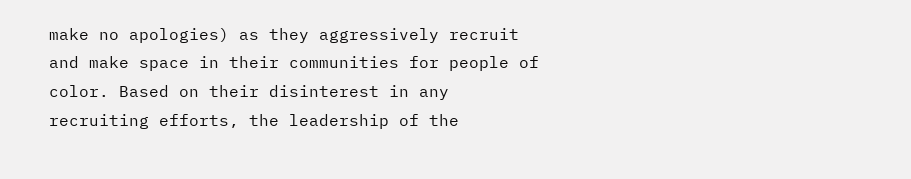make no apologies) as they aggressively recruit and make space in their communities for people of color. Based on their disinterest in any recruiting efforts, the leadership of the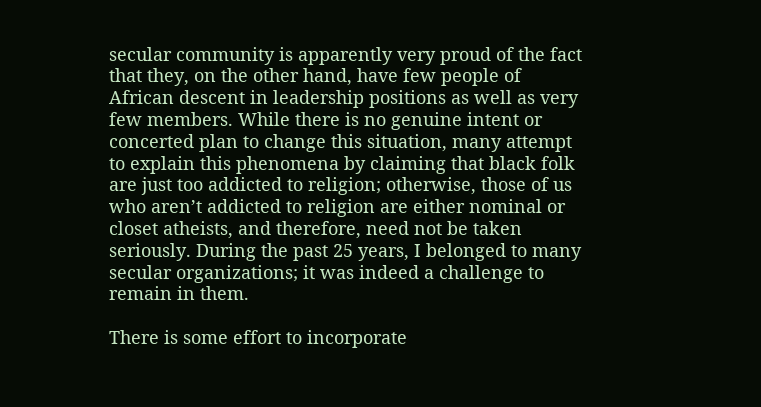secular community is apparently very proud of the fact that they, on the other hand, have few people of African descent in leadership positions as well as very few members. While there is no genuine intent or concerted plan to change this situation, many attempt to explain this phenomena by claiming that black folk are just too addicted to religion; otherwise, those of us who aren’t addicted to religion are either nominal or closet atheists, and therefore, need not be taken seriously. During the past 25 years, I belonged to many secular organizations; it was indeed a challenge to remain in them.

There is some effort to incorporate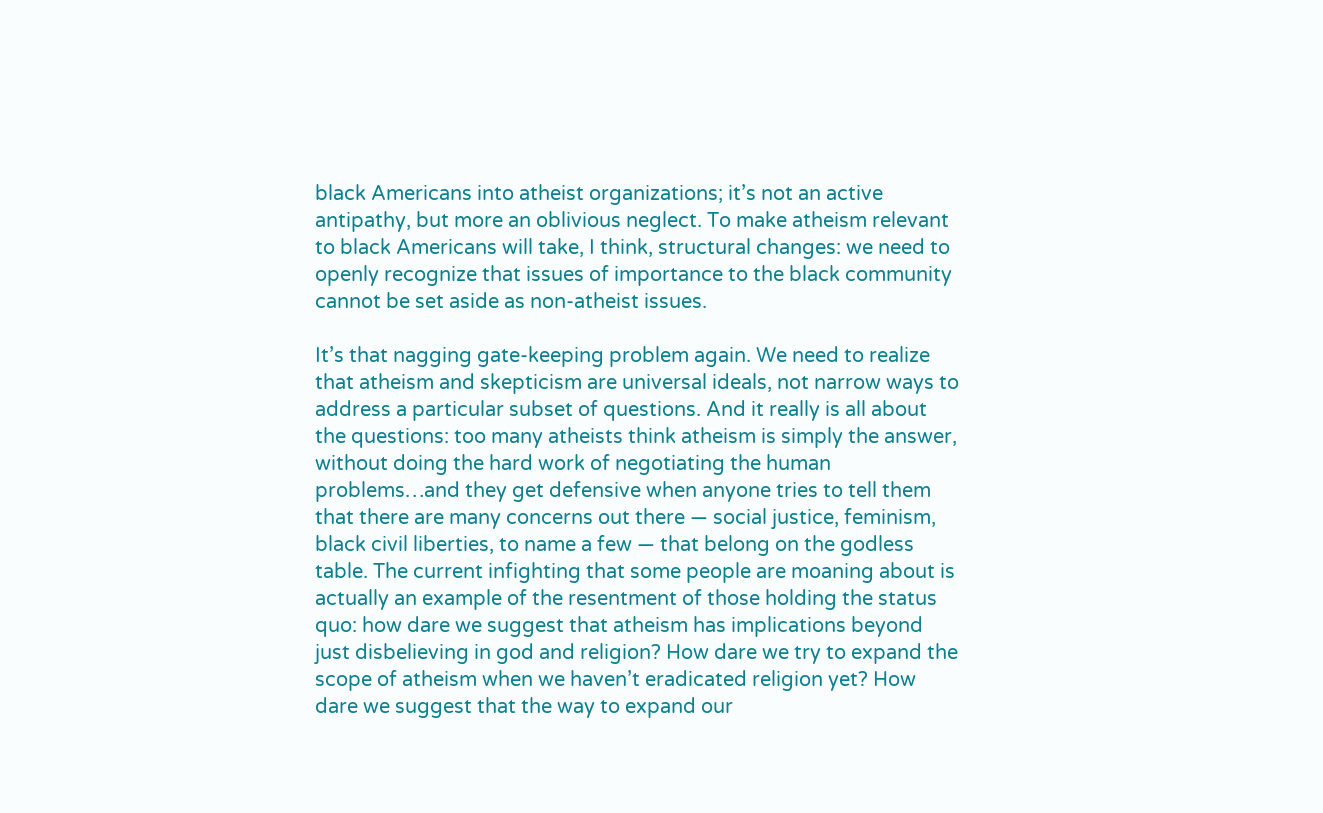black Americans into atheist organizations; it’s not an active antipathy, but more an oblivious neglect. To make atheism relevant to black Americans will take, I think, structural changes: we need to openly recognize that issues of importance to the black community cannot be set aside as non-atheist issues.

It’s that nagging gate-keeping problem again. We need to realize that atheism and skepticism are universal ideals, not narrow ways to address a particular subset of questions. And it really is all about the questions: too many atheists think atheism is simply the answer, without doing the hard work of negotiating the human problems…and they get defensive when anyone tries to tell them that there are many concerns out there — social justice, feminism, black civil liberties, to name a few — that belong on the godless table. The current infighting that some people are moaning about is actually an example of the resentment of those holding the status quo: how dare we suggest that atheism has implications beyond just disbelieving in god and religion? How dare we try to expand the scope of atheism when we haven’t eradicated religion yet? How dare we suggest that the way to expand our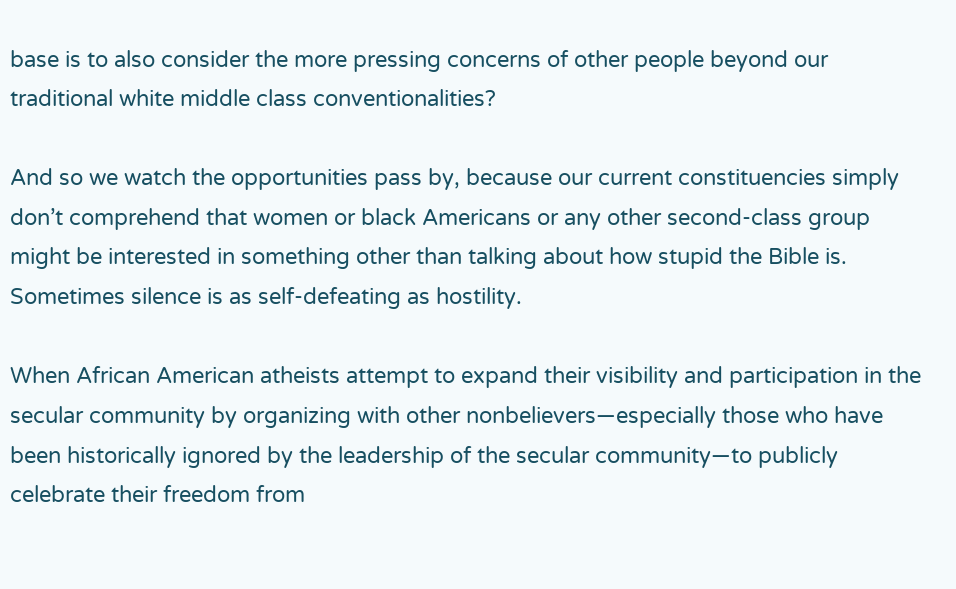base is to also consider the more pressing concerns of other people beyond our traditional white middle class conventionalities?

And so we watch the opportunities pass by, because our current constituencies simply don’t comprehend that women or black Americans or any other second-class group might be interested in something other than talking about how stupid the Bible is. Sometimes silence is as self-defeating as hostility.

When African American atheists attempt to expand their visibility and participation in the secular community by organizing with other nonbelievers—especially those who have been historically ignored by the leadership of the secular community—to publicly celebrate their freedom from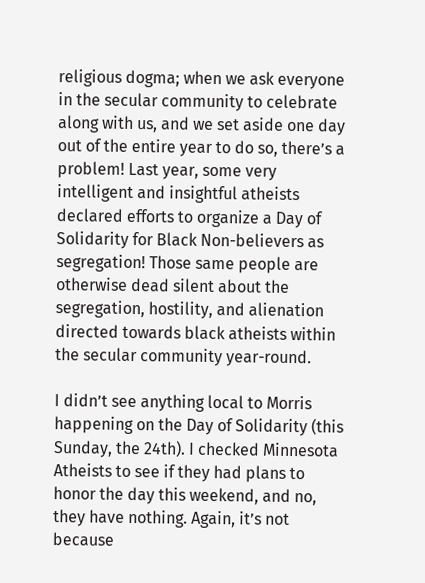religious dogma; when we ask everyone in the secular community to celebrate along with us, and we set aside one day out of the entire year to do so, there’s a problem! Last year, some very intelligent and insightful atheists declared efforts to organize a Day of Solidarity for Black Non-believers as segregation! Those same people are otherwise dead silent about the segregation, hostility, and alienation directed towards black atheists within the secular community year-round.

I didn’t see anything local to Morris happening on the Day of Solidarity (this Sunday, the 24th). I checked Minnesota Atheists to see if they had plans to honor the day this weekend, and no, they have nothing. Again, it’s not because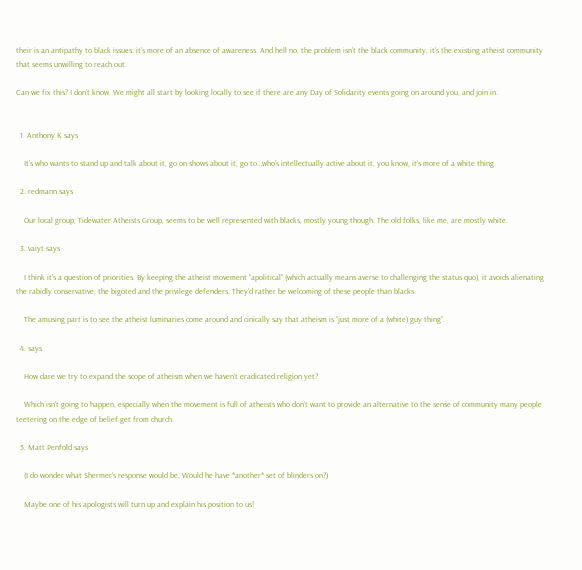their is an antipathy to black issues: it’s more of an absence of awareness. And hell no, the problem isn’t the black community, it’s the existing atheist community that seems unwilling to reach out.

Can we fix this? I don’t know. We might all start by looking locally to see if there are any Day of Solidarity events going on around you, and join in.


  1. Anthony K says

    It’s who wants to stand up and talk about it, go on shows about it, go to…who’s intellectually active about it, you know, it’s more of a white thing.

  2. redmann says

    Our local group, Tidewater Atheists Group, seems to be well represented with blacks, mostly young though. The old folks, like me, are mostly white.

  3. vaiyt says

    I think it’s a question of priorities. By keeping the atheist movement “apolitical” (which actually means averse to challenging the status quo), it avoids alienating the rabidly conservative, the bigoted and the privilege defenders. They’d rather be welcoming of these people than blacks.

    The amusing part is to see the atheist luminaries come around and cinically say that atheism is “just more of a (white) guy thing”.

  4. says

    How dare we try to expand the scope of atheism when we haven’t eradicated religion yet?

    Which isn’t going to happen, especially when the movement is full of atheists who don’t want to provide an alternative to the sense of community many people teetering on the edge of belief get from church.

  5. Matt Penfold says

    (I do wonder what Shermer’s response would be. Would he have *another* set of blinders on?)

    Maybe one of his apologists will turn up and explain his position to us!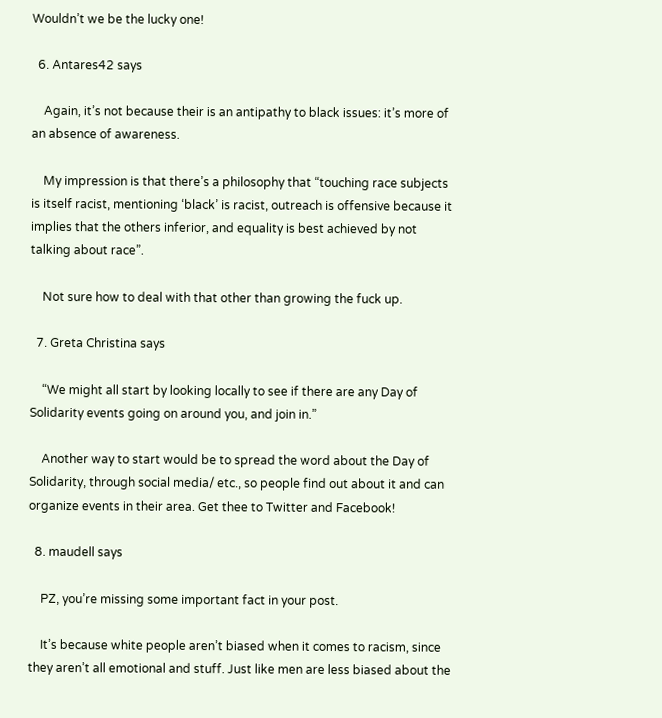Wouldn’t we be the lucky one!

  6. Antares42 says

    Again, it’s not because their is an antipathy to black issues: it’s more of an absence of awareness.

    My impression is that there’s a philosophy that “touching race subjects is itself racist, mentioning ‘black’ is racist, outreach is offensive because it implies that the others inferior, and equality is best achieved by not talking about race”.

    Not sure how to deal with that other than growing the fuck up.

  7. Greta Christina says

    “We might all start by looking locally to see if there are any Day of Solidarity events going on around you, and join in.”

    Another way to start would be to spread the word about the Day of Solidarity, through social media/ etc., so people find out about it and can organize events in their area. Get thee to Twitter and Facebook!

  8. maudell says

    PZ, you’re missing some important fact in your post.

    It’s because white people aren’t biased when it comes to racism, since they aren’t all emotional and stuff. Just like men are less biased about the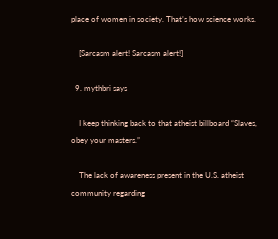place of women in society. That’s how science works.

    [Sarcasm alert! Sarcasm alert!]

  9. mythbri says

    I keep thinking back to that atheist billboard “Slaves, obey your masters.”

    The lack of awareness present in the U.S. atheist community regarding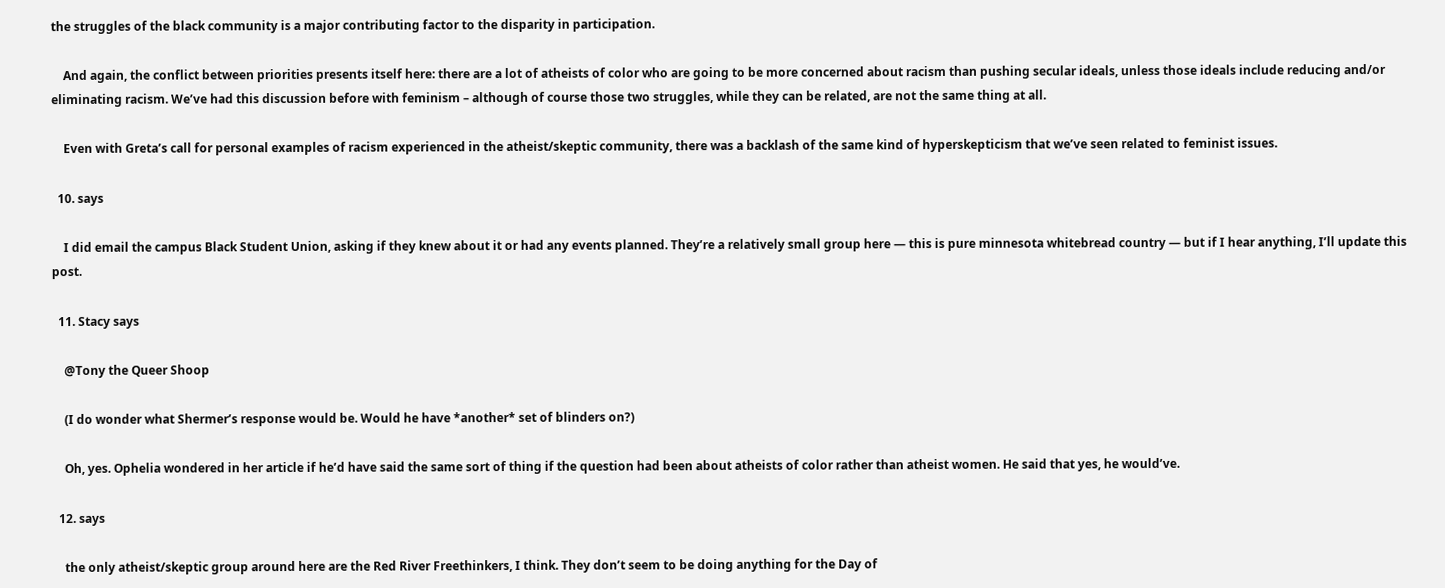the struggles of the black community is a major contributing factor to the disparity in participation.

    And again, the conflict between priorities presents itself here: there are a lot of atheists of color who are going to be more concerned about racism than pushing secular ideals, unless those ideals include reducing and/or eliminating racism. We’ve had this discussion before with feminism – although of course those two struggles, while they can be related, are not the same thing at all.

    Even with Greta’s call for personal examples of racism experienced in the atheist/skeptic community, there was a backlash of the same kind of hyperskepticism that we’ve seen related to feminist issues.

  10. says

    I did email the campus Black Student Union, asking if they knew about it or had any events planned. They’re a relatively small group here — this is pure minnesota whitebread country — but if I hear anything, I’ll update this post.

  11. Stacy says

    @Tony the Queer Shoop

    (I do wonder what Shermer’s response would be. Would he have *another* set of blinders on?)

    Oh, yes. Ophelia wondered in her article if he’d have said the same sort of thing if the question had been about atheists of color rather than atheist women. He said that yes, he would’ve.

  12. says

    the only atheist/skeptic group around here are the Red River Freethinkers, I think. They don’t seem to be doing anything for the Day of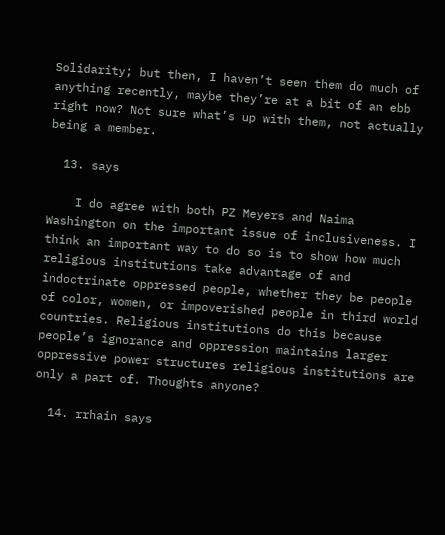Solidarity; but then, I haven’t seen them do much of anything recently, maybe they’re at a bit of an ebb right now? Not sure what’s up with them, not actually being a member.

  13. says

    I do agree with both PZ Meyers and Naima Washington on the important issue of inclusiveness. I think an important way to do so is to show how much religious institutions take advantage of and indoctrinate oppressed people, whether they be people of color, women, or impoverished people in third world countries. Religious institutions do this because people’s ignorance and oppression maintains larger oppressive power structures religious institutions are only a part of. Thoughts anyone?

  14. rrhain says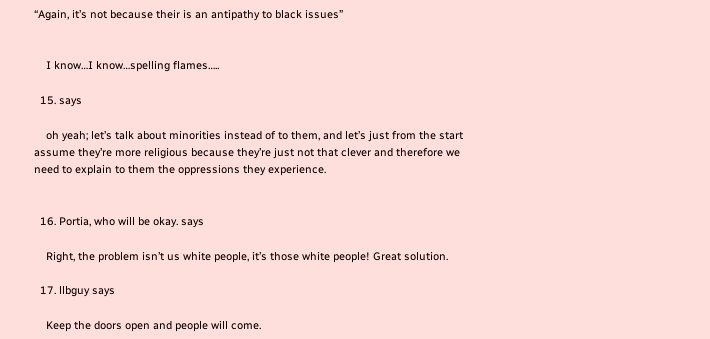“Again, it’s not because their is an antipathy to black issues”


    I know…I know…spelling flames…..

  15. says

    oh yeah; let’s talk about minorities instead of to them, and let’s just from the start assume they’re more religious because they’re just not that clever and therefore we need to explain to them the oppressions they experience.


  16. Portia, who will be okay. says

    Right, the problem isn’t us white people, it’s those white people! Great solution.

  17. llbguy says

    Keep the doors open and people will come.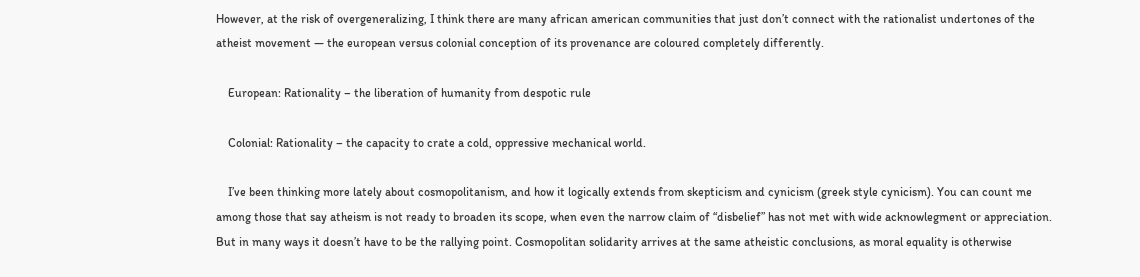However, at the risk of overgeneralizing, I think there are many african american communities that just don’t connect with the rationalist undertones of the atheist movement — the european versus colonial conception of its provenance are coloured completely differently.

    European: Rationality – the liberation of humanity from despotic rule

    Colonial: Rationality – the capacity to crate a cold, oppressive mechanical world.

    I’ve been thinking more lately about cosmopolitanism, and how it logically extends from skepticism and cynicism (greek style cynicism). You can count me among those that say atheism is not ready to broaden its scope, when even the narrow claim of “disbelief” has not met with wide acknowlegment or appreciation. But in many ways it doesn’t have to be the rallying point. Cosmopolitan solidarity arrives at the same atheistic conclusions, as moral equality is otherwise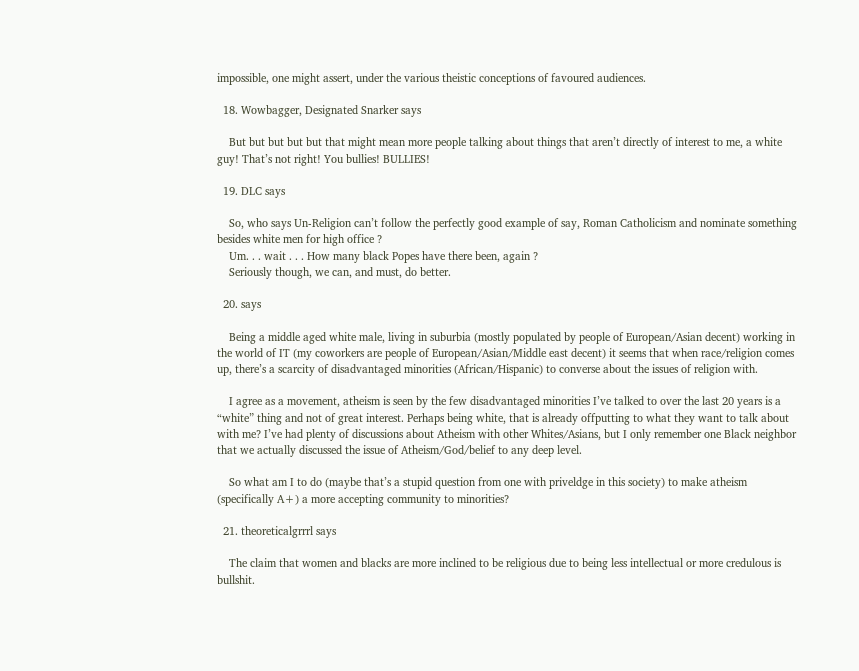impossible, one might assert, under the various theistic conceptions of favoured audiences.

  18. Wowbagger, Designated Snarker says

    But but but but but that might mean more people talking about things that aren’t directly of interest to me, a white guy! That’s not right! You bullies! BULLIES!

  19. DLC says

    So, who says Un-Religion can’t follow the perfectly good example of say, Roman Catholicism and nominate something besides white men for high office ?
    Um. . . wait . . . How many black Popes have there been, again ?
    Seriously though, we can, and must, do better.

  20. says

    Being a middle aged white male, living in suburbia (mostly populated by people of European/Asian decent) working in the world of IT (my coworkers are people of European/Asian/Middle east decent) it seems that when race/religion comes up, there’s a scarcity of disadvantaged minorities (African/Hispanic) to converse about the issues of religion with.

    I agree as a movement, atheism is seen by the few disadvantaged minorities I’ve talked to over the last 20 years is a “white” thing and not of great interest. Perhaps being white, that is already offputting to what they want to talk about with me? I’ve had plenty of discussions about Atheism with other Whites/Asians, but I only remember one Black neighbor that we actually discussed the issue of Atheism/God/belief to any deep level.

    So what am I to do (maybe that’s a stupid question from one with priveldge in this society) to make atheism (specifically A+) a more accepting community to minorities?

  21. theoreticalgrrrl says

    The claim that women and blacks are more inclined to be religious due to being less intellectual or more credulous is bullshit.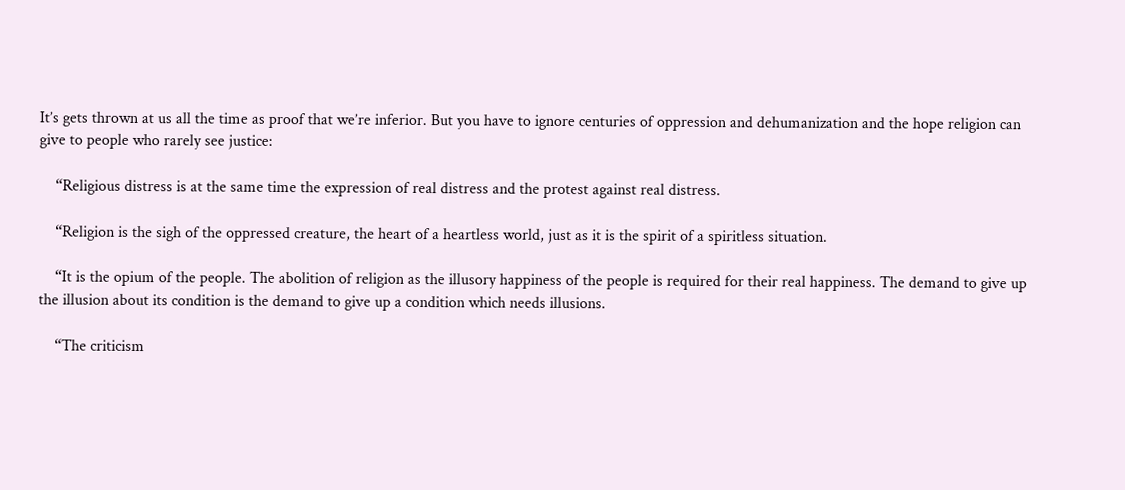It’s gets thrown at us all the time as proof that we’re inferior. But you have to ignore centuries of oppression and dehumanization and the hope religion can give to people who rarely see justice:

    “Religious distress is at the same time the expression of real distress and the protest against real distress.

    “Religion is the sigh of the oppressed creature, the heart of a heartless world, just as it is the spirit of a spiritless situation.

    “It is the opium of the people. The abolition of religion as the illusory happiness of the people is required for their real happiness. The demand to give up the illusion about its condition is the demand to give up a condition which needs illusions.

    “The criticism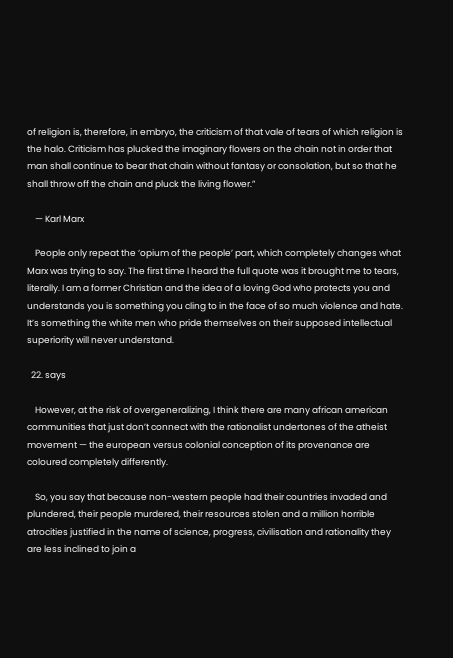of religion is, therefore, in embryo, the criticism of that vale of tears of which religion is the halo. Criticism has plucked the imaginary flowers on the chain not in order that man shall continue to bear that chain without fantasy or consolation, but so that he shall throw off the chain and pluck the living flower.”

    — Karl Marx

    People only repeat the ‘opium of the people’ part, which completely changes what Marx was trying to say. The first time I heard the full quote was it brought me to tears, literally. I am a former Christian and the idea of a loving God who protects you and understands you is something you cling to in the face of so much violence and hate. It’s something the white men who pride themselves on their supposed intellectual superiority will never understand.

  22. says

    However, at the risk of overgeneralizing, I think there are many african american communities that just don’t connect with the rationalist undertones of the atheist movement — the european versus colonial conception of its provenance are coloured completely differently.

    So, you say that because non-western people had their countries invaded and plundered, their people murdered, their resources stolen and a million horrible atrocities justified in the name of science, progress, civilisation and rationality they are less inclined to join a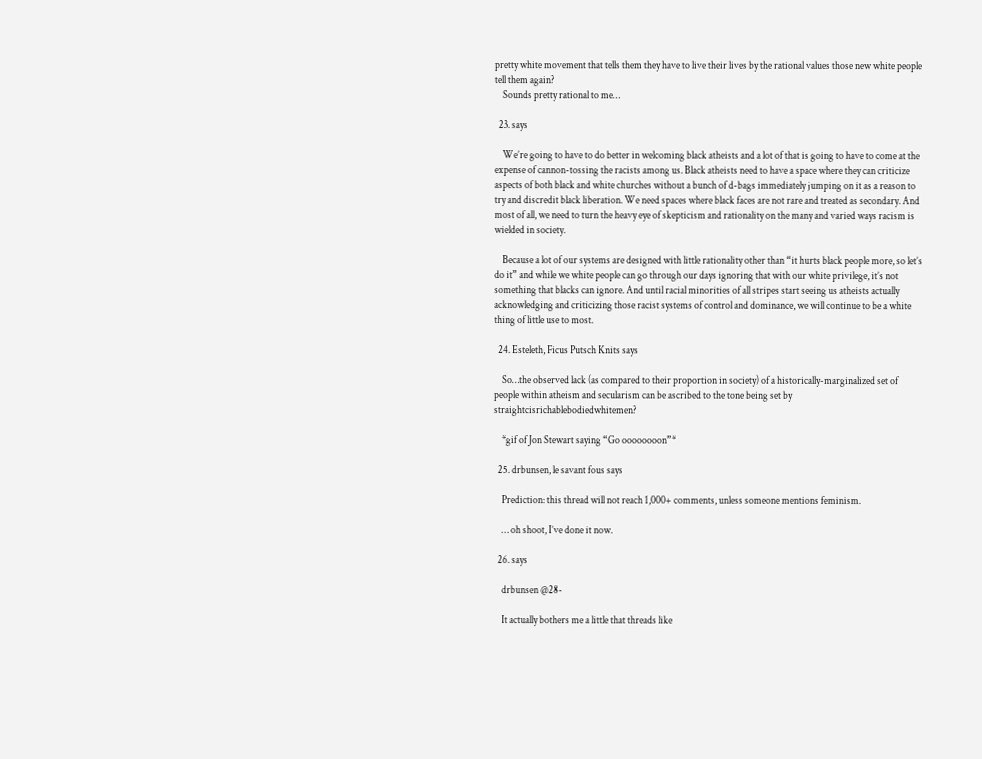pretty white movement that tells them they have to live their lives by the rational values those new white people tell them again?
    Sounds pretty rational to me…

  23. says

    We’re going to have to do better in welcoming black atheists and a lot of that is going to have to come at the expense of cannon-tossing the racists among us. Black atheists need to have a space where they can criticize aspects of both black and white churches without a bunch of d-bags immediately jumping on it as a reason to try and discredit black liberation. We need spaces where black faces are not rare and treated as secondary. And most of all, we need to turn the heavy eye of skepticism and rationality on the many and varied ways racism is wielded in society.

    Because a lot of our systems are designed with little rationality other than “it hurts black people more, so let’s do it” and while we white people can go through our days ignoring that with our white privilege, it’s not something that blacks can ignore. And until racial minorities of all stripes start seeing us atheists actually acknowledging and criticizing those racist systems of control and dominance, we will continue to be a white thing of little use to most.

  24. Esteleth, Ficus Putsch Knits says

    So…the observed lack (as compared to their proportion in society) of a historically-marginalized set of people within atheism and secularism can be ascribed to the tone being set by straightcisrichablebodiedwhitemen?

    *gif of Jon Stewart saying “Go oooooooon”*

  25. drbunsen, le savant fous says

    Prediction: this thread will not reach 1,000+ comments, unless someone mentions feminism.

    … oh shoot, I’ve done it now.

  26. says

    drbunsen @28-

    It actually bothers me a little that threads like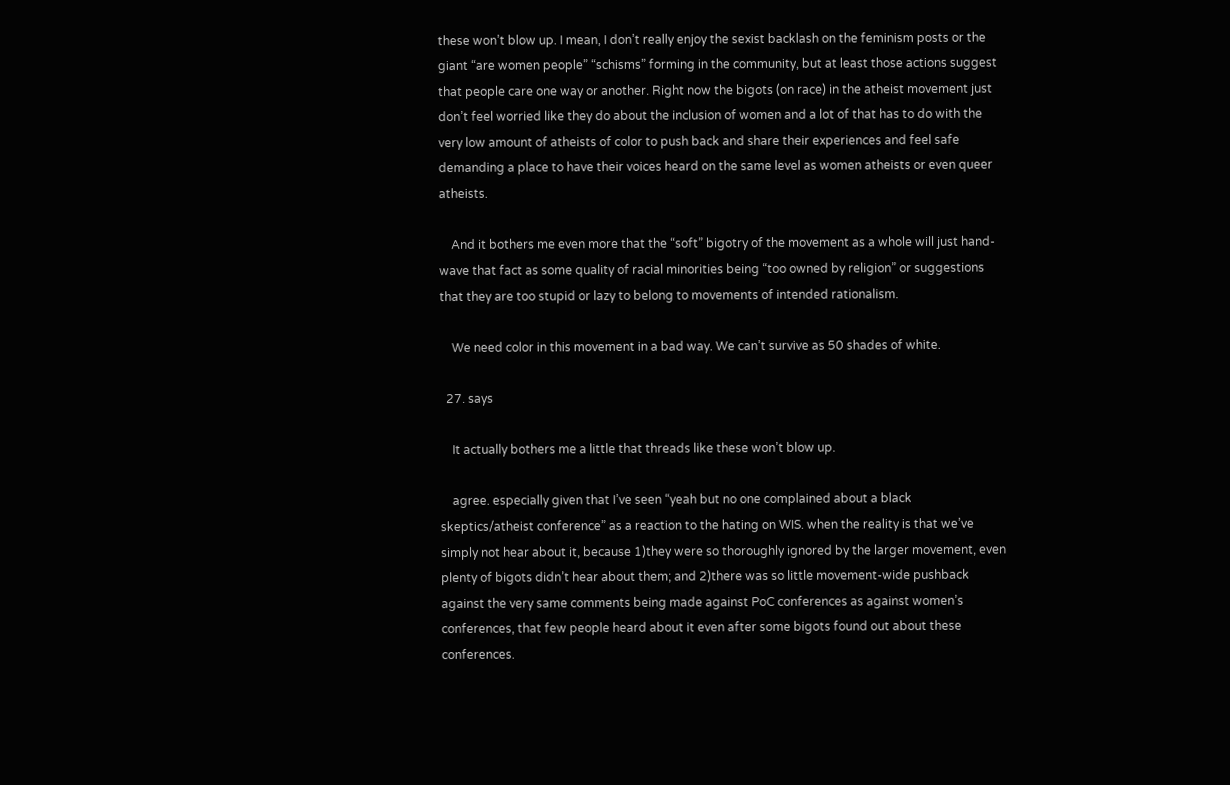these won’t blow up. I mean, I don’t really enjoy the sexist backlash on the feminism posts or the giant “are women people” “schisms” forming in the community, but at least those actions suggest that people care one way or another. Right now the bigots (on race) in the atheist movement just don’t feel worried like they do about the inclusion of women and a lot of that has to do with the very low amount of atheists of color to push back and share their experiences and feel safe demanding a place to have their voices heard on the same level as women atheists or even queer atheists.

    And it bothers me even more that the “soft” bigotry of the movement as a whole will just hand-wave that fact as some quality of racial minorities being “too owned by religion” or suggestions that they are too stupid or lazy to belong to movements of intended rationalism.

    We need color in this movement in a bad way. We can’t survive as 50 shades of white.

  27. says

    It actually bothers me a little that threads like these won’t blow up.

    agree. especially given that I’ve seen “yeah but no one complained about a black skeptics/atheist conference” as a reaction to the hating on WIS. when the reality is that we’ve simply not hear about it, because 1)they were so thoroughly ignored by the larger movement, even plenty of bigots didn’t hear about them; and 2)there was so little movement-wide pushback against the very same comments being made against PoC conferences as against women’s conferences, that few people heard about it even after some bigots found out about these conferences.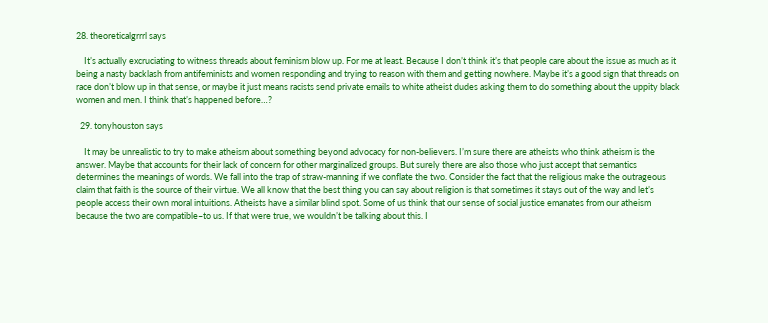28. theoreticalgrrrl says

    It’s actually excruciating to witness threads about feminism blow up. For me at least. Because I don’t think it’s that people care about the issue as much as it being a nasty backlash from antifeminists and women responding and trying to reason with them and getting nowhere. Maybe it’s a good sign that threads on race don’t blow up in that sense, or maybe it just means racists send private emails to white atheist dudes asking them to do something about the uppity black women and men. I think that’s happened before…?

  29. tonyhouston says

    It may be unrealistic to try to make atheism about something beyond advocacy for non-believers. I’m sure there are atheists who think atheism is the answer. Maybe that accounts for their lack of concern for other marginalized groups. But surely there are also those who just accept that semantics determines the meanings of words. We fall into the trap of straw-manning if we conflate the two. Consider the fact that the religious make the outrageous claim that faith is the source of their virtue. We all know that the best thing you can say about religion is that sometimes it stays out of the way and let’s people access their own moral intuitions. Atheists have a similar blind spot. Some of us think that our sense of social justice emanates from our atheism because the two are compatible–to us. If that were true, we wouldn’t be talking about this. I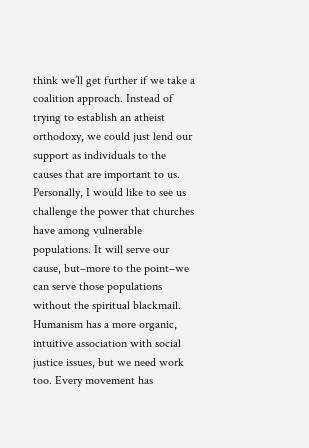think we’ll get further if we take a coalition approach. Instead of trying to establish an atheist orthodoxy, we could just lend our support as individuals to the causes that are important to us. Personally, I would like to see us challenge the power that churches have among vulnerable populations. It will serve our cause, but–more to the point–we can serve those populations without the spiritual blackmail. Humanism has a more organic, intuitive association with social justice issues, but we need work too. Every movement has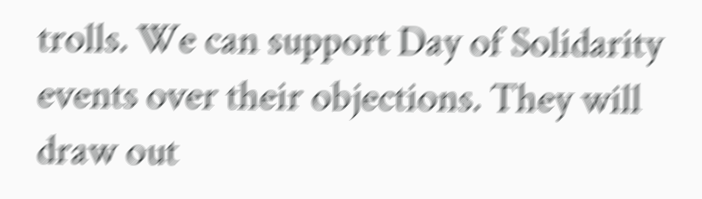trolls. We can support Day of Solidarity events over their objections. They will draw out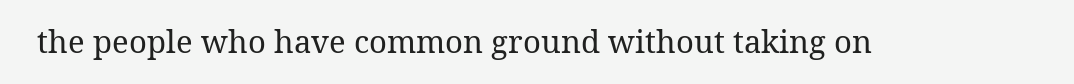the people who have common ground without taking on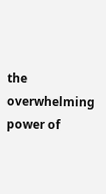the overwhelming power of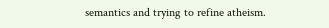semantics and trying to refine atheism.